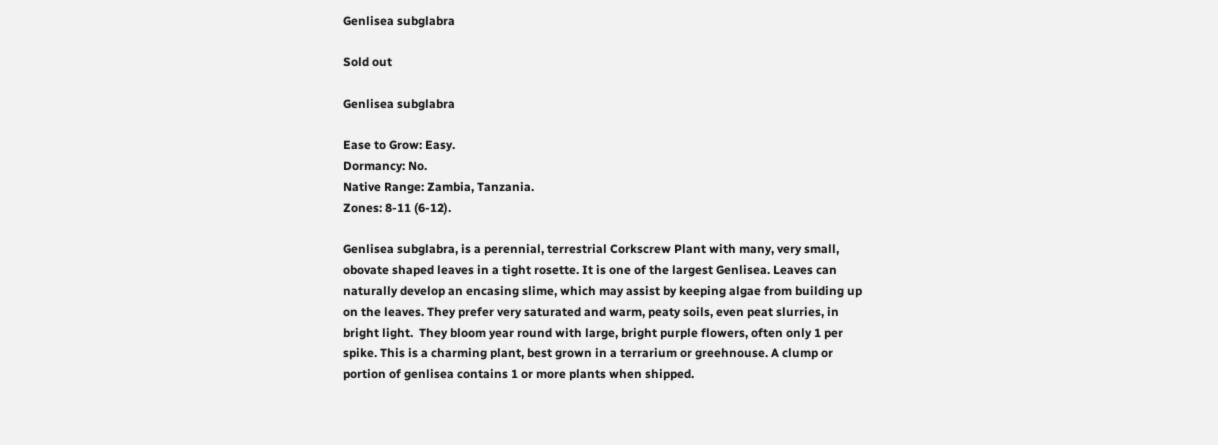Genlisea subglabra

Sold out

Genlisea subglabra

Ease to Grow: Easy.
Dormancy: No.
Native Range: Zambia, Tanzania.
Zones: 8-11 (6-12).

Genlisea subglabra, is a perennial, terrestrial Corkscrew Plant with many, very small, obovate shaped leaves in a tight rosette. It is one of the largest Genlisea. Leaves can naturally develop an encasing slime, which may assist by keeping algae from building up on the leaves. They prefer very saturated and warm, peaty soils, even peat slurries, in bright light.  They bloom year round with large, bright purple flowers, often only 1 per spike. This is a charming plant, best grown in a terrarium or greehnouse. A clump or portion of genlisea contains 1 or more plants when shipped.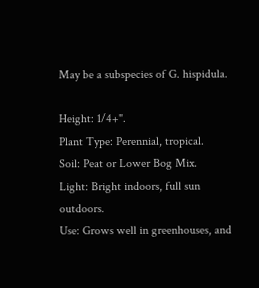May be a subspecies of G. hispidula.

Height: 1/4+".
Plant Type: Perennial, tropical.
Soil: Peat or Lower Bog Mix.
Light: Bright indoors, full sun outdoors.
Use: Grows well in greenhouses, and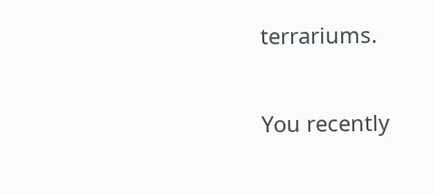terrariums.

You recently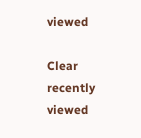viewed

Clear recently viewed